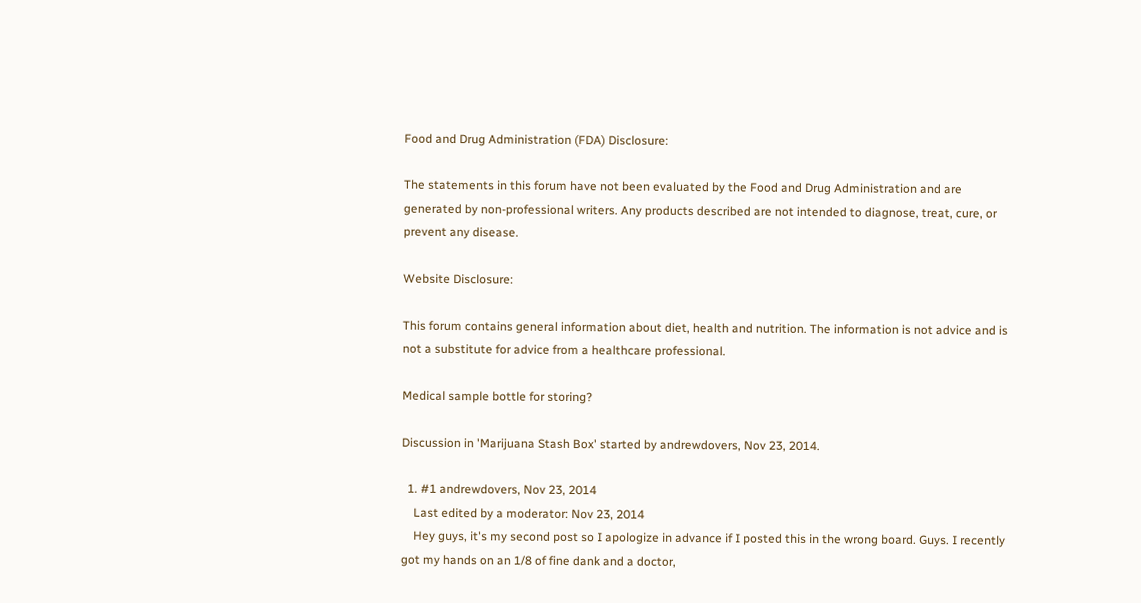Food and Drug Administration (FDA) Disclosure:

The statements in this forum have not been evaluated by the Food and Drug Administration and are generated by non-professional writers. Any products described are not intended to diagnose, treat, cure, or prevent any disease.

Website Disclosure:

This forum contains general information about diet, health and nutrition. The information is not advice and is not a substitute for advice from a healthcare professional.

Medical sample bottle for storing?

Discussion in 'Marijuana Stash Box' started by andrewdovers, Nov 23, 2014.

  1. #1 andrewdovers, Nov 23, 2014
    Last edited by a moderator: Nov 23, 2014
    Hey guys, it's my second post so I apologize in advance if I posted this in the wrong board. Guys. I recently got my hands on an 1/8 of fine dank and a doctor,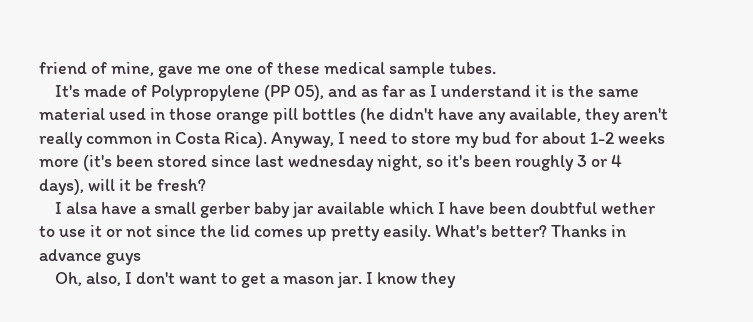friend of mine, gave me one of these medical sample tubes.
    It's made of Polypropylene (PP 05), and as far as I understand it is the same material used in those orange pill bottles (he didn't have any available, they aren't really common in Costa Rica). Anyway, I need to store my bud for about 1-2 weeks more (it's been stored since last wednesday night, so it's been roughly 3 or 4 days), will it be fresh?
    I alsa have a small gerber baby jar available which I have been doubtful wether to use it or not since the lid comes up pretty easily. What's better? Thanks in advance guys
    Oh, also, I don't want to get a mason jar. I know they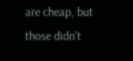are cheap, but those didn't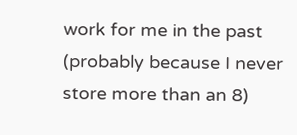work for me in the past (probably because I never store more than an 8)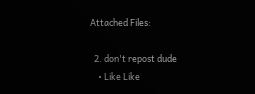Attached Files:

  2. don't repost dude
    • Like Like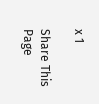x 1

Share This Page